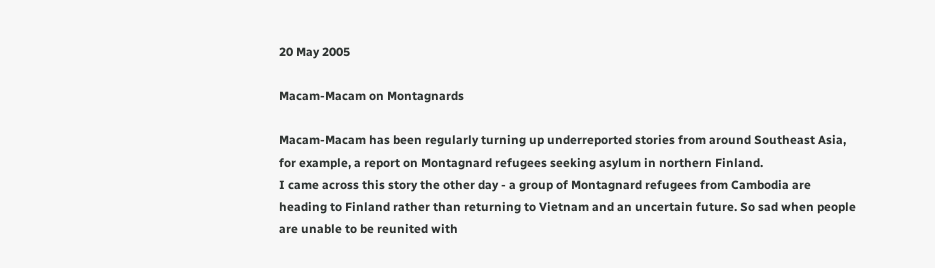20 May 2005

Macam-Macam on Montagnards

Macam-Macam has been regularly turning up underreported stories from around Southeast Asia, for example, a report on Montagnard refugees seeking asylum in northern Finland.
I came across this story the other day - a group of Montagnard refugees from Cambodia are heading to Finland rather than returning to Vietnam and an uncertain future. So sad when people are unable to be reunited with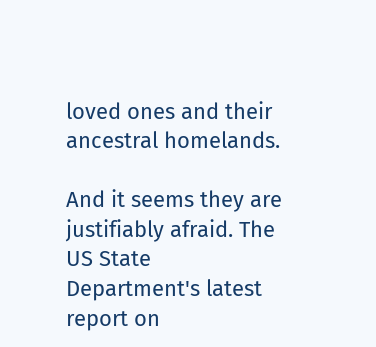loved ones and their ancestral homelands.

And it seems they are justifiably afraid. The US State Department's latest report on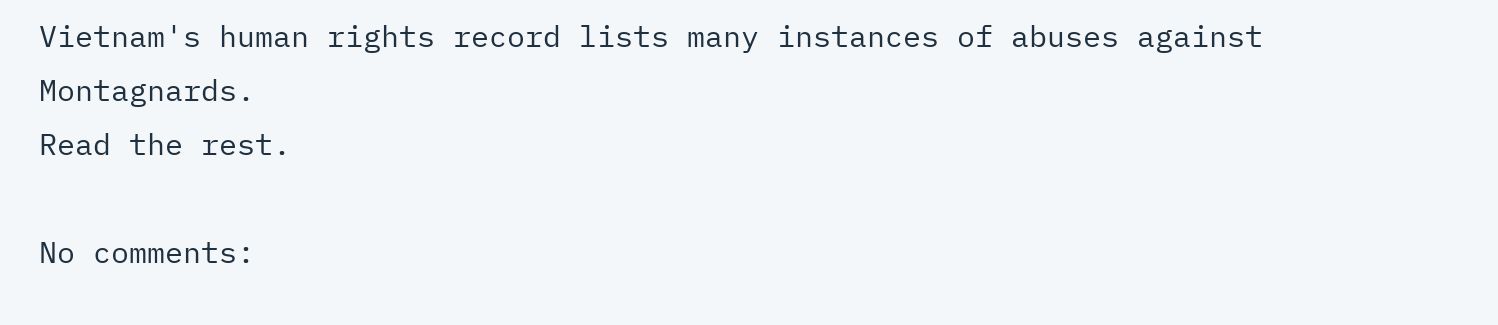Vietnam's human rights record lists many instances of abuses against Montagnards.
Read the rest.

No comments: